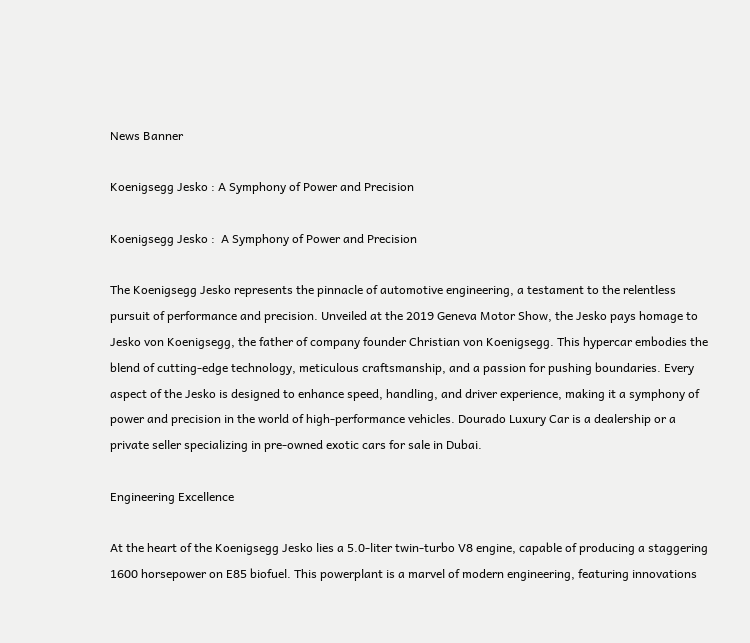News Banner

Koenigsegg Jesko : A Symphony of Power and Precision

Koenigsegg Jesko :  A Symphony of Power and Precision

The Koenigsegg Jesko represents the pinnacle of automotive engineering, a testament to the relentless pursuit of performance and precision. Unveiled at the 2019 Geneva Motor Show, the Jesko pays homage to Jesko von Koenigsegg, the father of company founder Christian von Koenigsegg. This hypercar embodies the blend of cutting-edge technology, meticulous craftsmanship, and a passion for pushing boundaries. Every aspect of the Jesko is designed to enhance speed, handling, and driver experience, making it a symphony of power and precision in the world of high-performance vehicles. Dourado Luxury Car is a dealership or a private seller specializing in pre-owned exotic cars for sale in Dubai.

Engineering Excellence

At the heart of the Koenigsegg Jesko lies a 5.0-liter twin-turbo V8 engine, capable of producing a staggering 1600 horsepower on E85 biofuel. This powerplant is a marvel of modern engineering, featuring innovations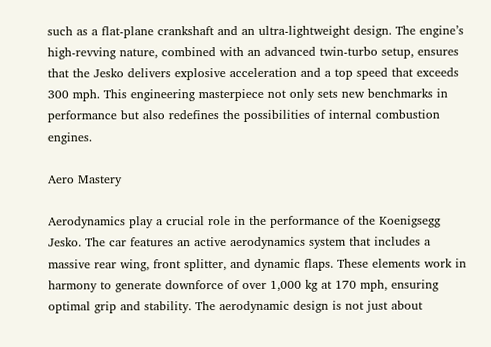such as a flat-plane crankshaft and an ultra-lightweight design. The engine’s high-revving nature, combined with an advanced twin-turbo setup, ensures that the Jesko delivers explosive acceleration and a top speed that exceeds 300 mph. This engineering masterpiece not only sets new benchmarks in performance but also redefines the possibilities of internal combustion engines.

Aero Mastery

Aerodynamics play a crucial role in the performance of the Koenigsegg Jesko. The car features an active aerodynamics system that includes a massive rear wing, front splitter, and dynamic flaps. These elements work in harmony to generate downforce of over 1,000 kg at 170 mph, ensuring optimal grip and stability. The aerodynamic design is not just about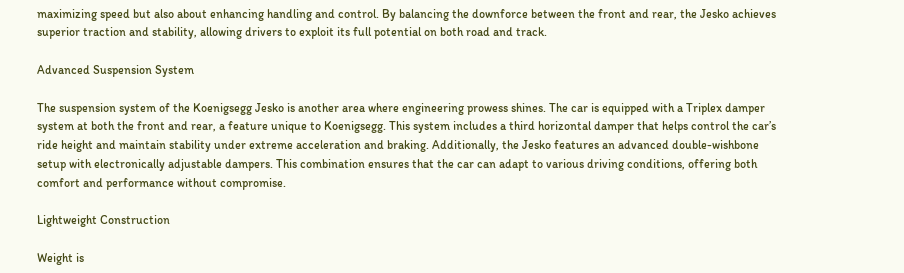maximizing speed but also about enhancing handling and control. By balancing the downforce between the front and rear, the Jesko achieves superior traction and stability, allowing drivers to exploit its full potential on both road and track.

Advanced Suspension System

The suspension system of the Koenigsegg Jesko is another area where engineering prowess shines. The car is equipped with a Triplex damper system at both the front and rear, a feature unique to Koenigsegg. This system includes a third horizontal damper that helps control the car’s ride height and maintain stability under extreme acceleration and braking. Additionally, the Jesko features an advanced double-wishbone setup with electronically adjustable dampers. This combination ensures that the car can adapt to various driving conditions, offering both comfort and performance without compromise.

Lightweight Construction

Weight is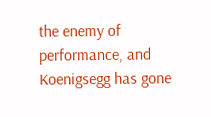the enemy of performance, and Koenigsegg has gone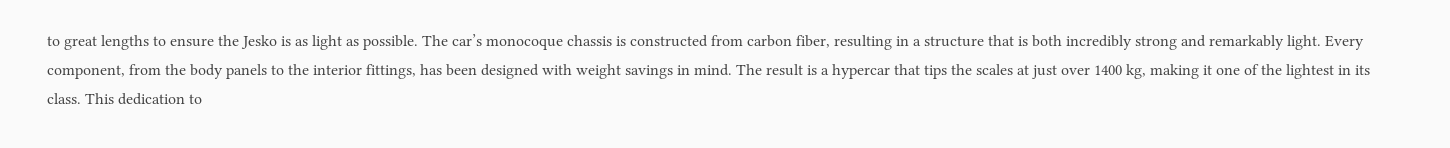to great lengths to ensure the Jesko is as light as possible. The car’s monocoque chassis is constructed from carbon fiber, resulting in a structure that is both incredibly strong and remarkably light. Every component, from the body panels to the interior fittings, has been designed with weight savings in mind. The result is a hypercar that tips the scales at just over 1400 kg, making it one of the lightest in its class. This dedication to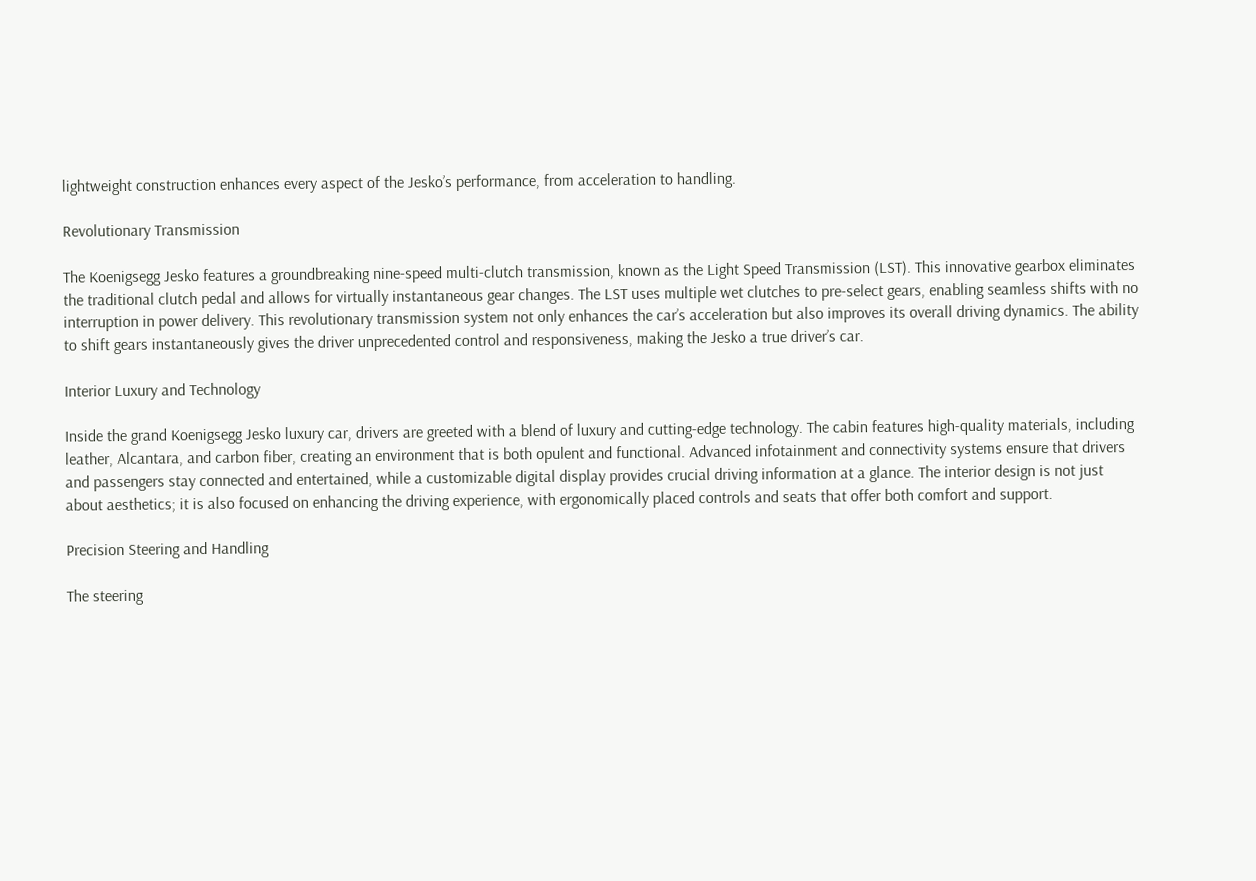lightweight construction enhances every aspect of the Jesko’s performance, from acceleration to handling.

Revolutionary Transmission

The Koenigsegg Jesko features a groundbreaking nine-speed multi-clutch transmission, known as the Light Speed Transmission (LST). This innovative gearbox eliminates the traditional clutch pedal and allows for virtually instantaneous gear changes. The LST uses multiple wet clutches to pre-select gears, enabling seamless shifts with no interruption in power delivery. This revolutionary transmission system not only enhances the car’s acceleration but also improves its overall driving dynamics. The ability to shift gears instantaneously gives the driver unprecedented control and responsiveness, making the Jesko a true driver’s car.

Interior Luxury and Technology

Inside the grand Koenigsegg Jesko luxury car, drivers are greeted with a blend of luxury and cutting-edge technology. The cabin features high-quality materials, including leather, Alcantara, and carbon fiber, creating an environment that is both opulent and functional. Advanced infotainment and connectivity systems ensure that drivers and passengers stay connected and entertained, while a customizable digital display provides crucial driving information at a glance. The interior design is not just about aesthetics; it is also focused on enhancing the driving experience, with ergonomically placed controls and seats that offer both comfort and support.

Precision Steering and Handling

The steering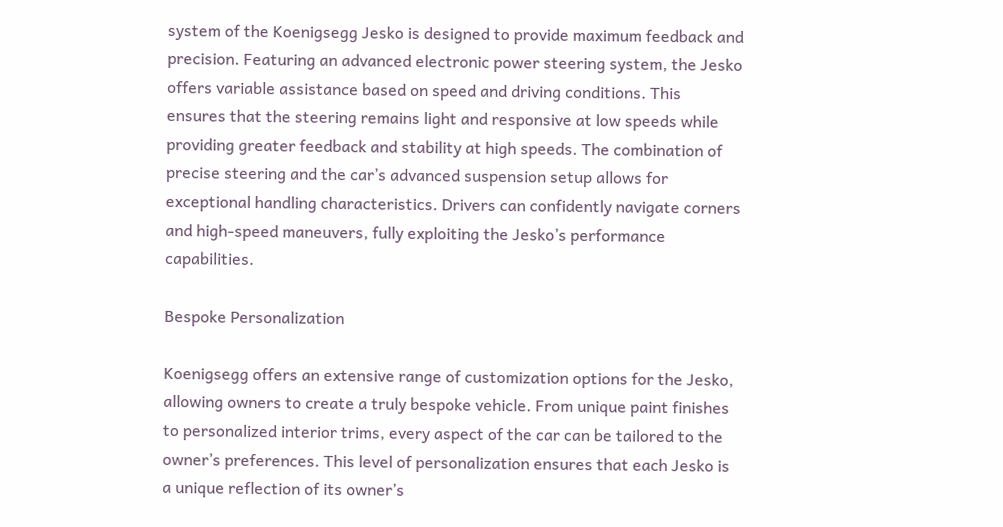system of the Koenigsegg Jesko is designed to provide maximum feedback and precision. Featuring an advanced electronic power steering system, the Jesko offers variable assistance based on speed and driving conditions. This ensures that the steering remains light and responsive at low speeds while providing greater feedback and stability at high speeds. The combination of precise steering and the car’s advanced suspension setup allows for exceptional handling characteristics. Drivers can confidently navigate corners and high-speed maneuvers, fully exploiting the Jesko’s performance capabilities.

Bespoke Personalization

Koenigsegg offers an extensive range of customization options for the Jesko, allowing owners to create a truly bespoke vehicle. From unique paint finishes to personalized interior trims, every aspect of the car can be tailored to the owner’s preferences. This level of personalization ensures that each Jesko is a unique reflection of its owner’s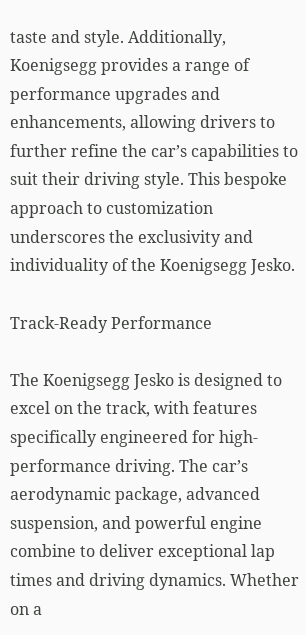taste and style. Additionally, Koenigsegg provides a range of performance upgrades and enhancements, allowing drivers to further refine the car’s capabilities to suit their driving style. This bespoke approach to customization underscores the exclusivity and individuality of the Koenigsegg Jesko.

Track-Ready Performance

The Koenigsegg Jesko is designed to excel on the track, with features specifically engineered for high-performance driving. The car’s aerodynamic package, advanced suspension, and powerful engine combine to deliver exceptional lap times and driving dynamics. Whether on a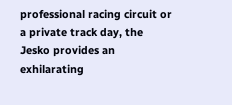professional racing circuit or a private track day, the Jesko provides an exhilarating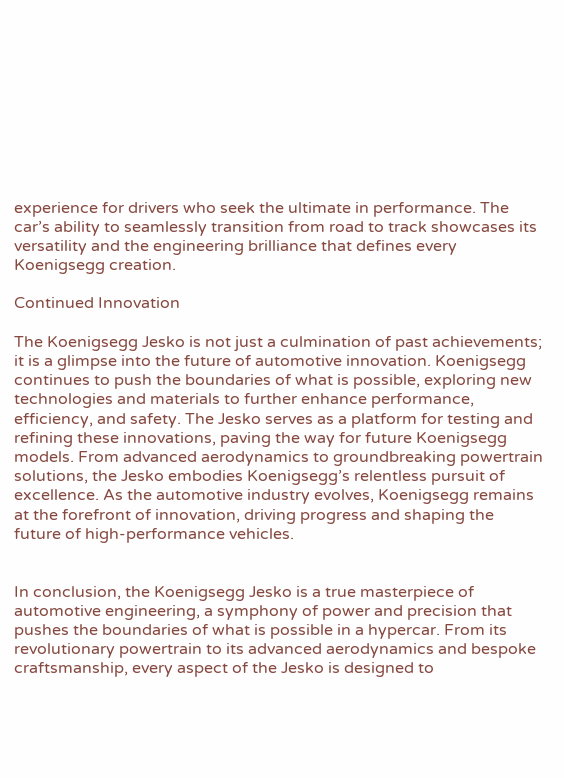experience for drivers who seek the ultimate in performance. The car’s ability to seamlessly transition from road to track showcases its versatility and the engineering brilliance that defines every Koenigsegg creation.

Continued Innovation

The Koenigsegg Jesko is not just a culmination of past achievements; it is a glimpse into the future of automotive innovation. Koenigsegg continues to push the boundaries of what is possible, exploring new technologies and materials to further enhance performance, efficiency, and safety. The Jesko serves as a platform for testing and refining these innovations, paving the way for future Koenigsegg models. From advanced aerodynamics to groundbreaking powertrain solutions, the Jesko embodies Koenigsegg’s relentless pursuit of excellence. As the automotive industry evolves, Koenigsegg remains at the forefront of innovation, driving progress and shaping the future of high-performance vehicles.


In conclusion, the Koenigsegg Jesko is a true masterpiece of automotive engineering, a symphony of power and precision that pushes the boundaries of what is possible in a hypercar. From its revolutionary powertrain to its advanced aerodynamics and bespoke craftsmanship, every aspect of the Jesko is designed to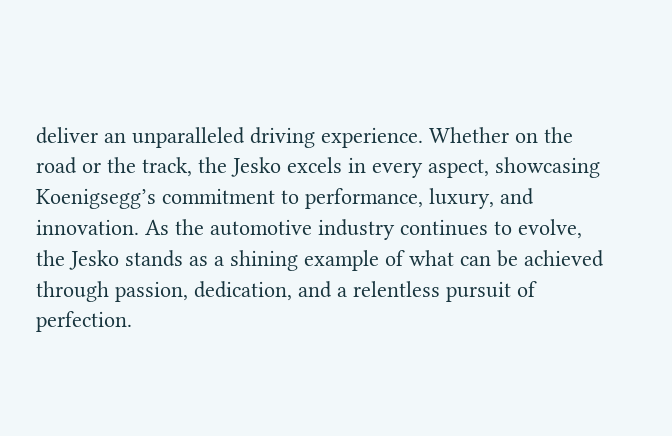deliver an unparalleled driving experience. Whether on the road or the track, the Jesko excels in every aspect, showcasing Koenigsegg’s commitment to performance, luxury, and innovation. As the automotive industry continues to evolve, the Jesko stands as a shining example of what can be achieved through passion, dedication, and a relentless pursuit of perfection.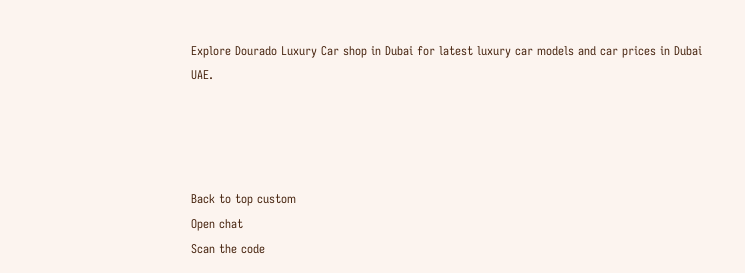Explore Dourado Luxury Car shop in Dubai for latest luxury car models and car prices in Dubai UAE.




Back to top custom
Open chat
Scan the code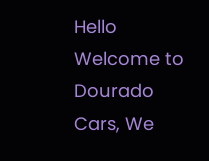Hello
Welcome to Dourado Cars, We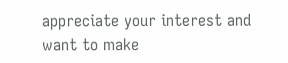appreciate your interest and want to make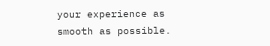your experience as smooth as possible.